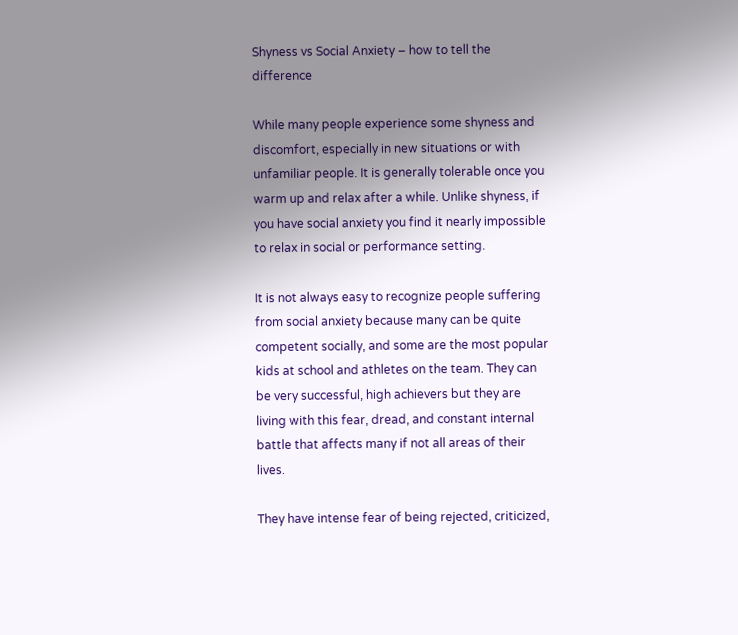Shyness vs Social Anxiety – how to tell the difference

While many people experience some shyness and discomfort, especially in new situations or with unfamiliar people. It is generally tolerable once you warm up and relax after a while. Unlike shyness, if you have social anxiety you find it nearly impossible to relax in social or performance setting.

It is not always easy to recognize people suffering from social anxiety because many can be quite competent socially, and some are the most popular kids at school and athletes on the team. They can be very successful, high achievers but they are living with this fear, dread, and constant internal battle that affects many if not all areas of their lives.

They have intense fear of being rejected, criticized,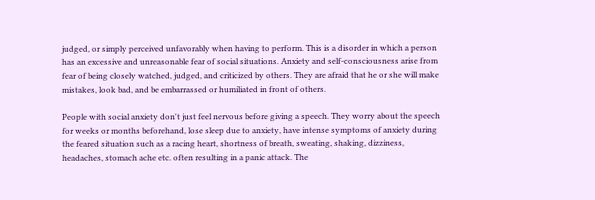judged, or simply perceived unfavorably when having to perform. This is a disorder in which a person has an excessive and unreasonable fear of social situations. Anxiety and self-consciousness arise from fear of being closely watched, judged, and criticized by others. They are afraid that he or she will make mistakes, look bad, and be embarrassed or humiliated in front of others.

People with social anxiety don't just feel nervous before giving a speech. They worry about the speech for weeks or months beforehand, lose sleep due to anxiety, have intense symptoms of anxiety during the feared situation such as a racing heart, shortness of breath, sweating, shaking, dizziness, headaches, stomach ache etc. often resulting in a panic attack. The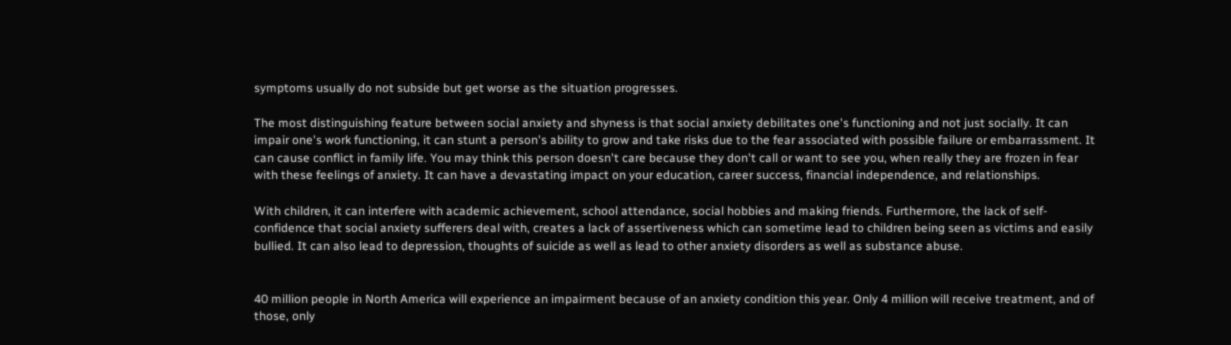symptoms usually do not subside but get worse as the situation progresses.

The most distinguishing feature between social anxiety and shyness is that social anxiety debilitates one's functioning and not just socially. It can impair one's work functioning, it can stunt a person's ability to grow and take risks due to the fear associated with possible failure or embarrassment. It can cause conflict in family life. You may think this person doesn't care because they don't call or want to see you, when really they are frozen in fear with these feelings of anxiety. It can have a devastating impact on your education, career success, financial independence, and relationships.

With children, it can interfere with academic achievement, school attendance, social hobbies and making friends. Furthermore, the lack of self-confidence that social anxiety sufferers deal with, creates a lack of assertiveness which can sometime lead to children being seen as victims and easily bullied. It can also lead to depression, thoughts of suicide as well as lead to other anxiety disorders as well as substance abuse.


40 million people in North America will experience an impairment because of an anxiety condition this year. Only 4 million will receive treatment, and of those, only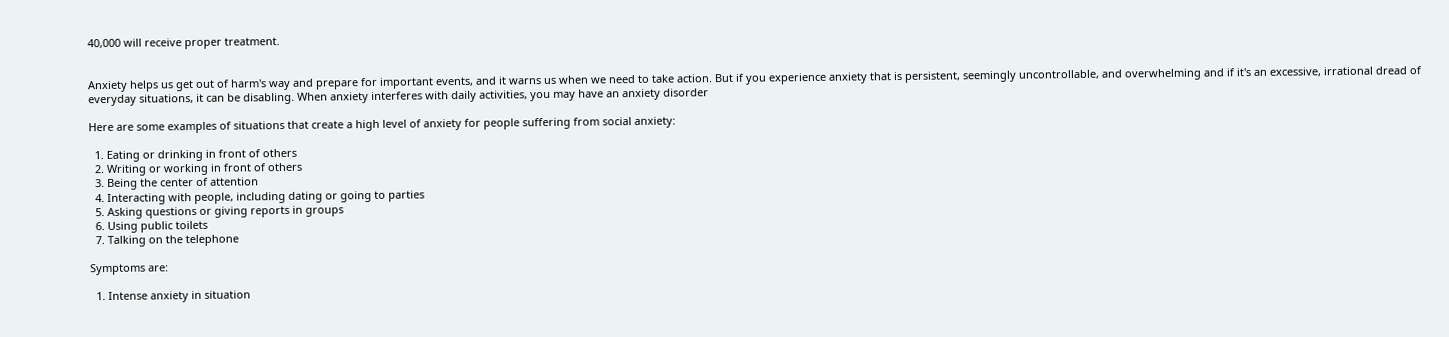40,000 will receive proper treatment.


Anxiety helps us get out of harm's way and prepare for important events, and it warns us when we need to take action. But if you experience anxiety that is persistent, seemingly uncontrollable, and overwhelming and if it's an excessive, irrational dread of everyday situations, it can be disabling. When anxiety interferes with daily activities, you may have an anxiety disorder

Here are some examples of situations that create a high level of anxiety for people suffering from social anxiety:

  1. Eating or drinking in front of others
  2. Writing or working in front of others
  3. Being the center of attention
  4. Interacting with people, including dating or going to parties
  5. Asking questions or giving reports in groups
  6. Using public toilets
  7. Talking on the telephone

Symptoms are:

  1. Intense anxiety in situation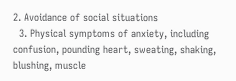2. Avoidance of social situations
  3. Physical symptoms of anxiety, including confusion, pounding heart, sweating, shaking, blushing, muscle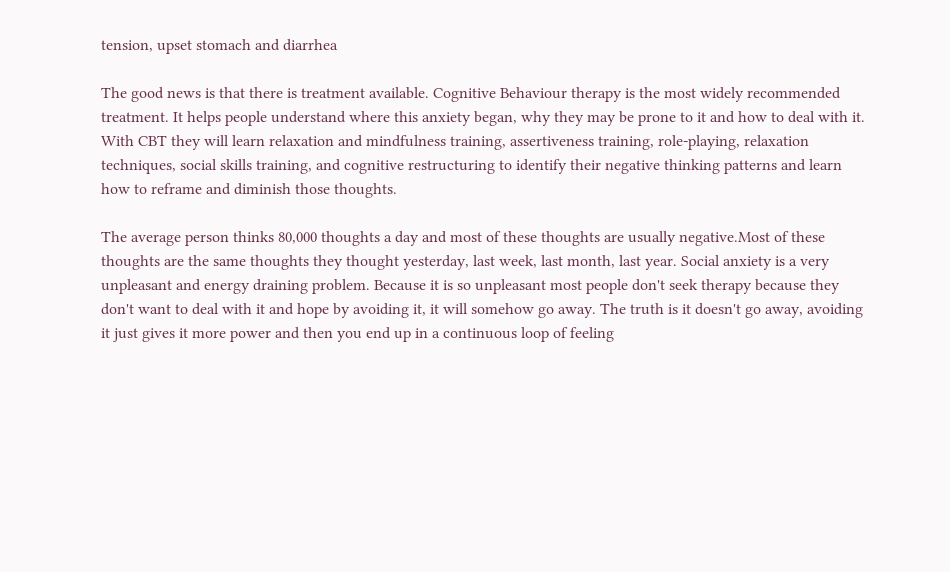tension, upset stomach and diarrhea

The good news is that there is treatment available. Cognitive Behaviour therapy is the most widely recommended treatment. It helps people understand where this anxiety began, why they may be prone to it and how to deal with it. With CBT they will learn relaxation and mindfulness training, assertiveness training, role-playing, relaxation techniques, social skills training, and cognitive restructuring to identify their negative thinking patterns and learn how to reframe and diminish those thoughts.

The average person thinks 80,000 thoughts a day and most of these thoughts are usually negative.Most of these thoughts are the same thoughts they thought yesterday, last week, last month, last year. Social anxiety is a very unpleasant and energy draining problem. Because it is so unpleasant most people don't seek therapy because they don't want to deal with it and hope by avoiding it, it will somehow go away. The truth is it doesn't go away, avoiding it just gives it more power and then you end up in a continuous loop of feeling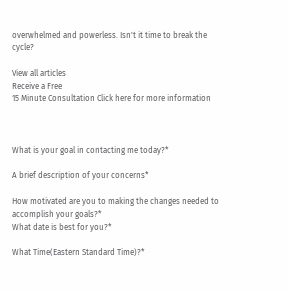overwhelmed and powerless. Isn't it time to break the cycle?

View all articles
Receive a Free
15 Minute Consultation Click here for more information



What is your goal in contacting me today?*

A brief description of your concerns*

How motivated are you to making the changes needed to accomplish your goals?*
What date is best for you?*

What Time(Eastern Standard Time)?*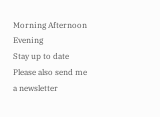Morning Afternoon Evening
Stay up to date
Please also send me a newsletter